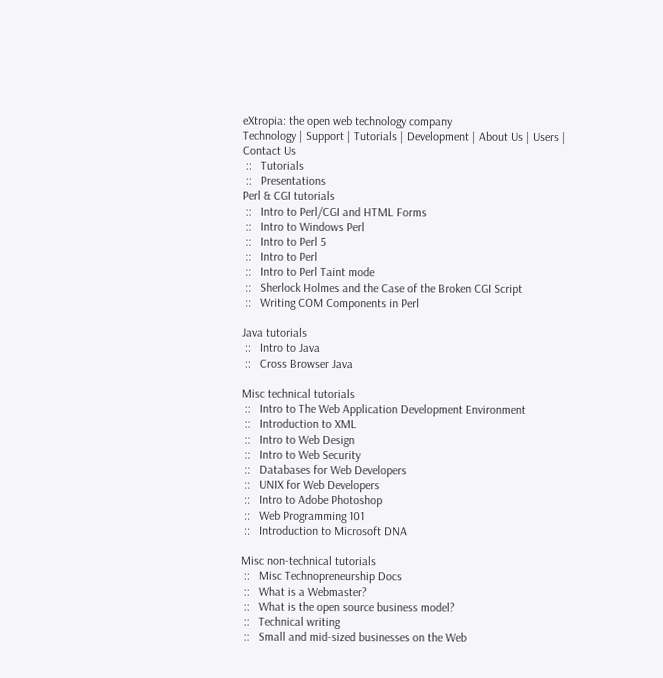eXtropia: the open web technology company
Technology | Support | Tutorials | Development | About Us | Users | Contact Us
 ::   Tutorials
 ::   Presentations
Perl & CGI tutorials
 ::   Intro to Perl/CGI and HTML Forms
 ::   Intro to Windows Perl
 ::   Intro to Perl 5
 ::   Intro to Perl
 ::   Intro to Perl Taint mode
 ::   Sherlock Holmes and the Case of the Broken CGI Script
 ::   Writing COM Components in Perl

Java tutorials
 ::   Intro to Java
 ::   Cross Browser Java

Misc technical tutorials
 ::   Intro to The Web Application Development Environment
 ::   Introduction to XML
 ::   Intro to Web Design
 ::   Intro to Web Security
 ::   Databases for Web Developers
 ::   UNIX for Web Developers
 ::   Intro to Adobe Photoshop
 ::   Web Programming 101
 ::   Introduction to Microsoft DNA

Misc non-technical tutorials
 ::   Misc Technopreneurship Docs
 ::   What is a Webmaster?
 ::   What is the open source business model?
 ::   Technical writing
 ::   Small and mid-sized businesses on the Web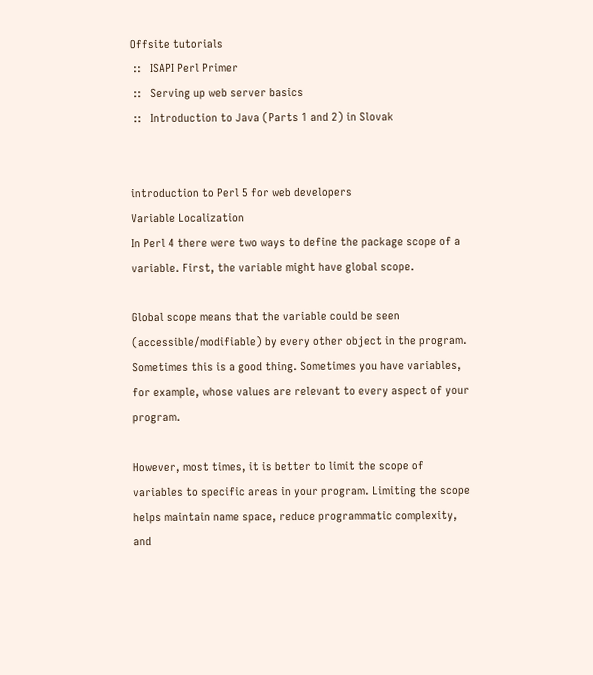Offsite tutorials
 ::   ISAPI Perl Primer
 ::   Serving up web server basics
 ::   Introduction to Java (Parts 1 and 2) in Slovak


introduction to Perl 5 for web developers
Variable Localization
In Perl 4 there were two ways to define the package scope of a variable. First, the variable might have global scope.

Global scope means that the variable could be seen (accessible/modifiable) by every other object in the program. Sometimes this is a good thing. Sometimes you have variables, for example, whose values are relevant to every aspect of your program.

However, most times, it is better to limit the scope of variables to specific areas in your program. Limiting the scope helps maintain name space, reduce programmatic complexity, and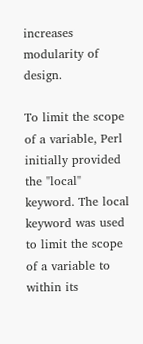increases modularity of design.

To limit the scope of a variable, Perl initially provided the "local" keyword. The local keyword was used to limit the scope of a variable to within its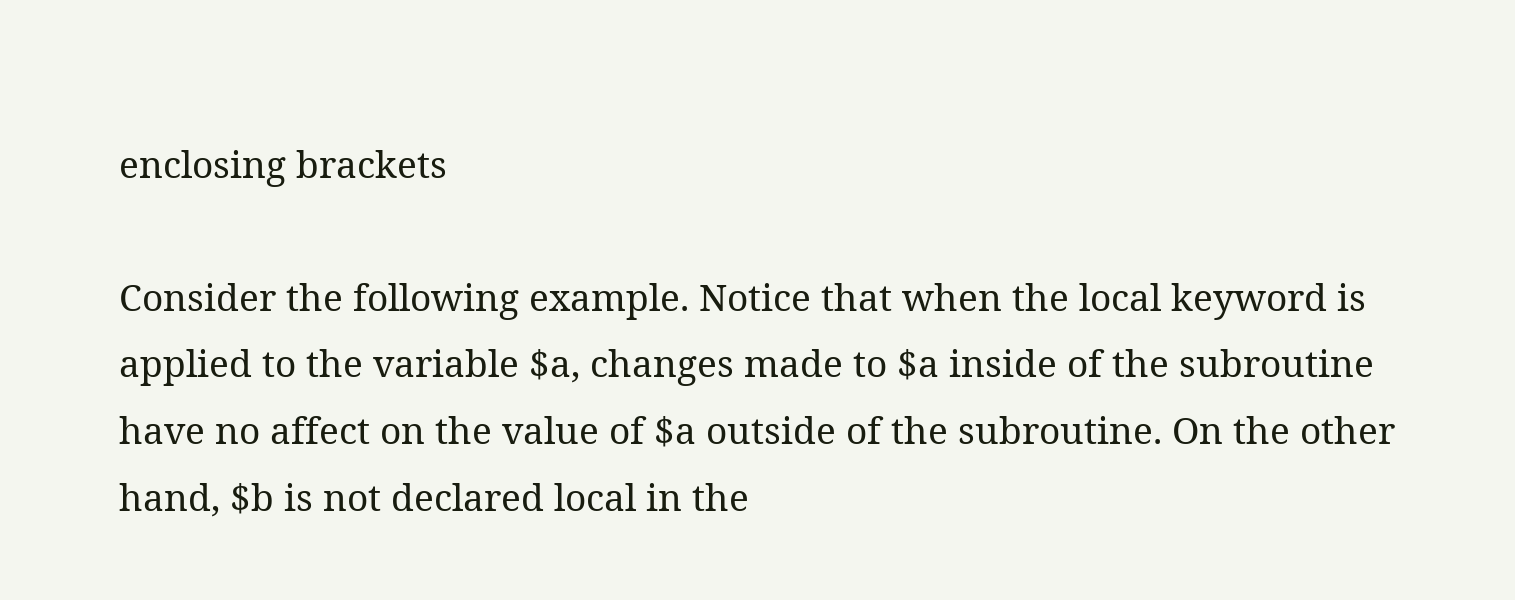enclosing brackets

Consider the following example. Notice that when the local keyword is applied to the variable $a, changes made to $a inside of the subroutine have no affect on the value of $a outside of the subroutine. On the other hand, $b is not declared local in the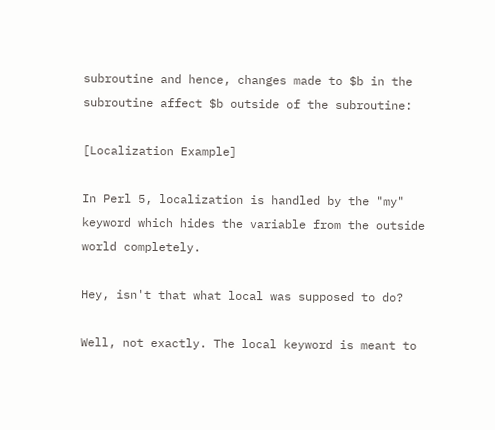subroutine and hence, changes made to $b in the subroutine affect $b outside of the subroutine:

[Localization Example]

In Perl 5, localization is handled by the "my" keyword which hides the variable from the outside world completely.

Hey, isn't that what local was supposed to do?

Well, not exactly. The local keyword is meant to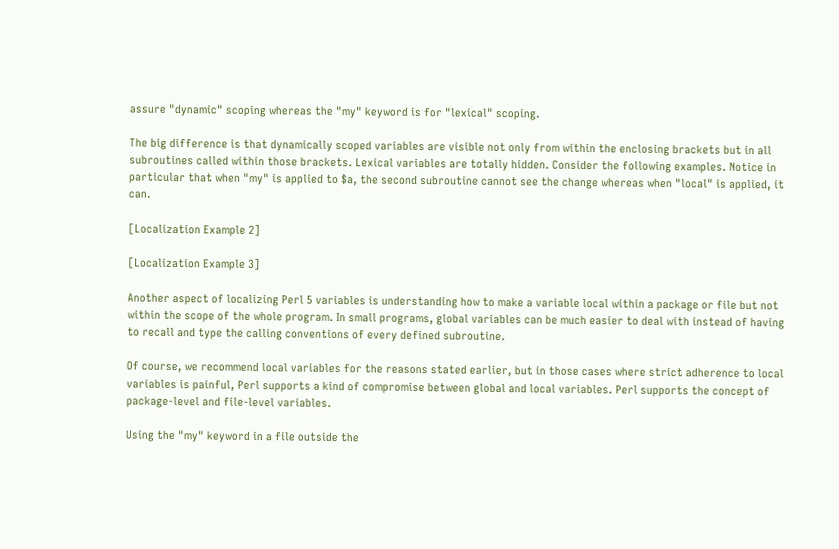assure "dynamic" scoping whereas the "my" keyword is for "lexical" scoping.

The big difference is that dynamically scoped variables are visible not only from within the enclosing brackets but in all subroutines called within those brackets. Lexical variables are totally hidden. Consider the following examples. Notice in particular that when "my" is applied to $a, the second subroutine cannot see the change whereas when "local" is applied, it can.

[Localization Example 2]

[Localization Example 3]

Another aspect of localizing Perl 5 variables is understanding how to make a variable local within a package or file but not within the scope of the whole program. In small programs, global variables can be much easier to deal with instead of having to recall and type the calling conventions of every defined subroutine.

Of course, we recommend local variables for the reasons stated earlier, but in those cases where strict adherence to local variables is painful, Perl supports a kind of compromise between global and local variables. Perl supports the concept of package-level and file-level variables.

Using the "my" keyword in a file outside the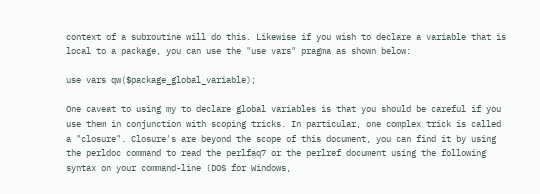context of a subroutine will do this. Likewise if you wish to declare a variable that is local to a package, you can use the "use vars" pragma as shown below:

use vars qw($package_global_variable);

One caveat to using my to declare global variables is that you should be careful if you use them in conjunction with scoping tricks. In particular, one complex trick is called a "closure". Closure's are beyond the scope of this document, you can find it by using the perldoc command to read the perlfaq7 or the perlref document using the following syntax on your command-line (DOS for Windows,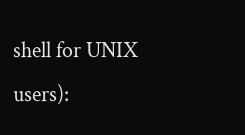shell for UNIX users):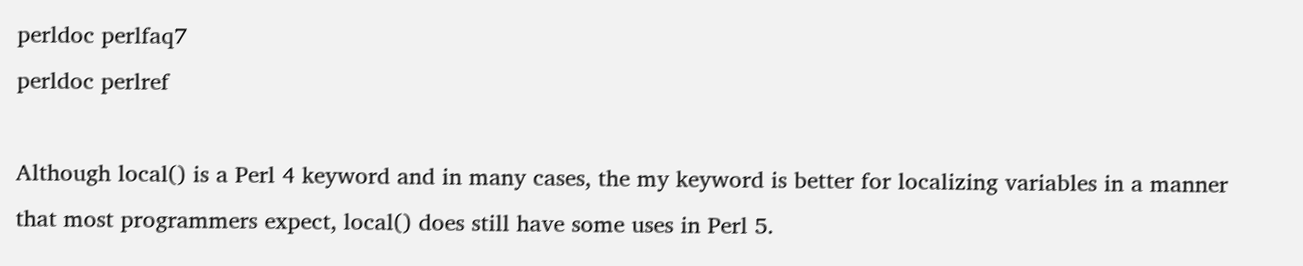perldoc perlfaq7
perldoc perlref

Although local() is a Perl 4 keyword and in many cases, the my keyword is better for localizing variables in a manner that most programmers expect, local() does still have some uses in Perl 5.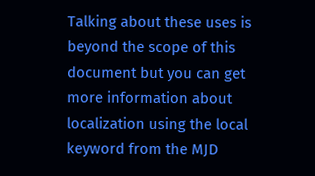Talking about these uses is beyond the scope of this document but you can get more information about localization using the local keyword from the MJD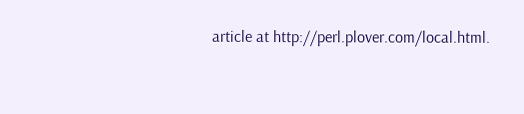article at http://perl.plover.com/local.html.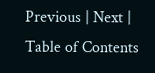Previous | Next | Table of Contents